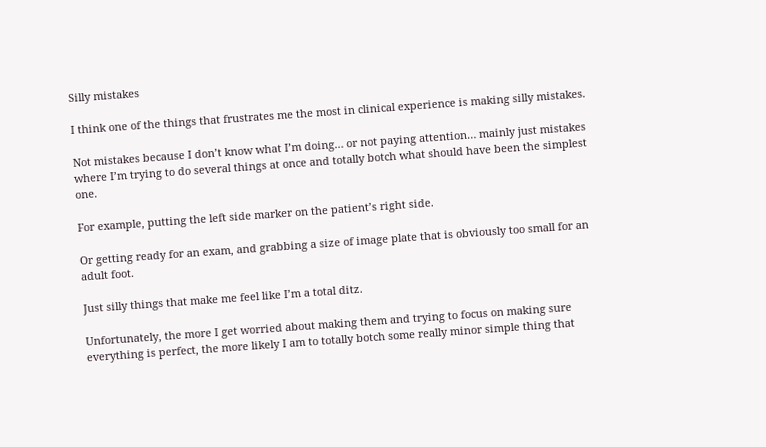Silly mistakes

I think one of the things that frustrates me the most in clinical experience is making silly mistakes.

Not mistakes because I don’t know what I’m doing… or not paying attention… mainly just mistakes where I’m trying to do several things at once and totally botch what should have been the simplest one.

For example, putting the left side marker on the patient’s right side.

Or getting ready for an exam, and grabbing a size of image plate that is obviously too small for an adult foot.

Just silly things that make me feel like I’m a total ditz.

Unfortunately, the more I get worried about making them and trying to focus on making sure everything is perfect, the more likely I am to totally botch some really minor simple thing that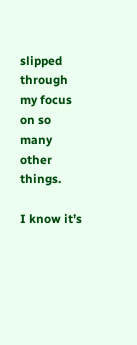slipped through my focus on so many other things.

I know it’s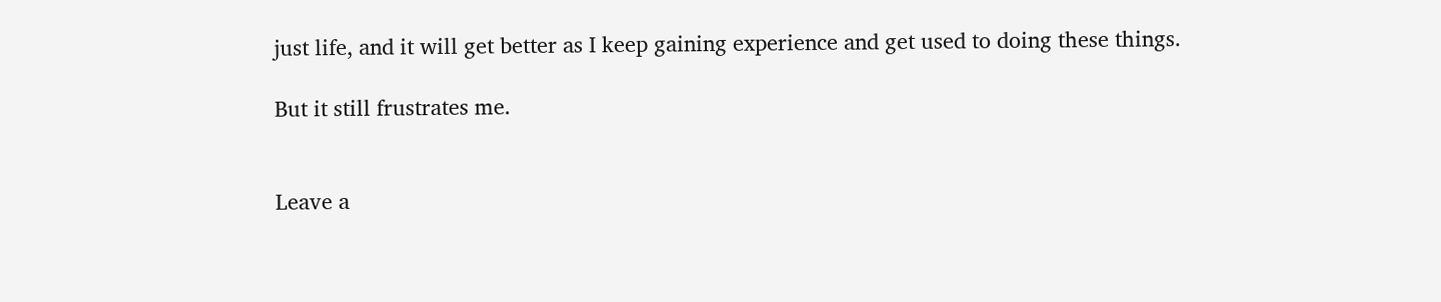just life, and it will get better as I keep gaining experience and get used to doing these things.

But it still frustrates me.


Leave a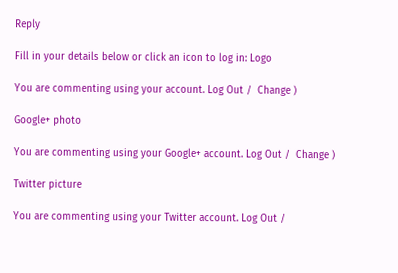Reply

Fill in your details below or click an icon to log in: Logo

You are commenting using your account. Log Out /  Change )

Google+ photo

You are commenting using your Google+ account. Log Out /  Change )

Twitter picture

You are commenting using your Twitter account. Log Out /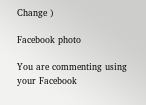Change )

Facebook photo

You are commenting using your Facebook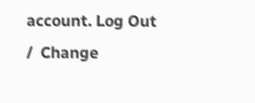account. Log Out /  Change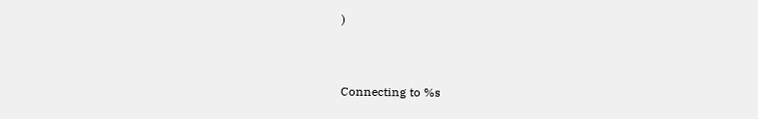)


Connecting to %s